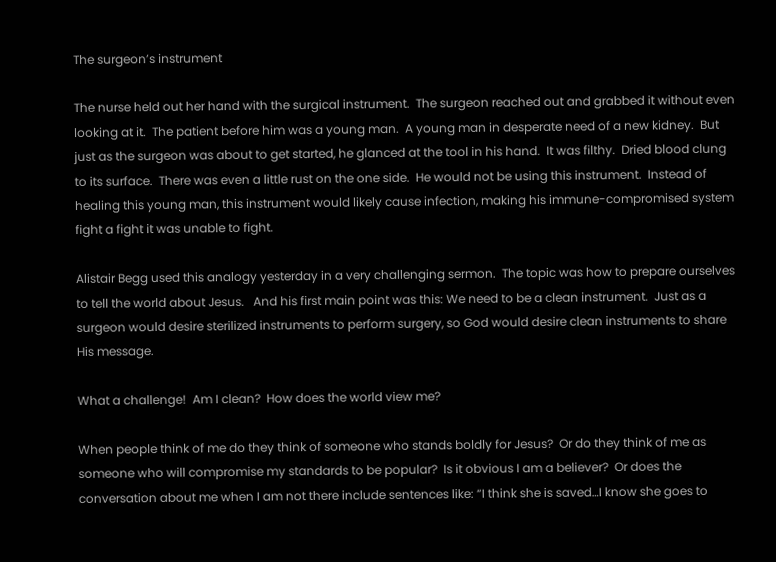The surgeon’s instrument

The nurse held out her hand with the surgical instrument.  The surgeon reached out and grabbed it without even looking at it.  The patient before him was a young man.  A young man in desperate need of a new kidney.  But just as the surgeon was about to get started, he glanced at the tool in his hand.  It was filthy.  Dried blood clung to its surface.  There was even a little rust on the one side.  He would not be using this instrument.  Instead of healing this young man, this instrument would likely cause infection, making his immune-compromised system fight a fight it was unable to fight.

Alistair Begg used this analogy yesterday in a very challenging sermon.  The topic was how to prepare ourselves to tell the world about Jesus.   And his first main point was this: We need to be a clean instrument.  Just as a surgeon would desire sterilized instruments to perform surgery, so God would desire clean instruments to share His message.

What a challenge!  Am I clean?  How does the world view me?

When people think of me do they think of someone who stands boldly for Jesus?  Or do they think of me as someone who will compromise my standards to be popular?  Is it obvious I am a believer?  Or does the conversation about me when I am not there include sentences like: “I think she is saved…I know she goes to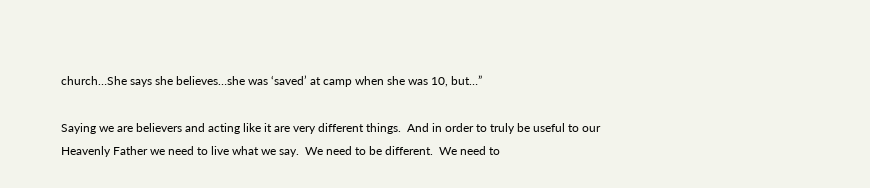church…She says she believes…she was ‘saved’ at camp when she was 10, but…”

Saying we are believers and acting like it are very different things.  And in order to truly be useful to our Heavenly Father we need to live what we say.  We need to be different.  We need to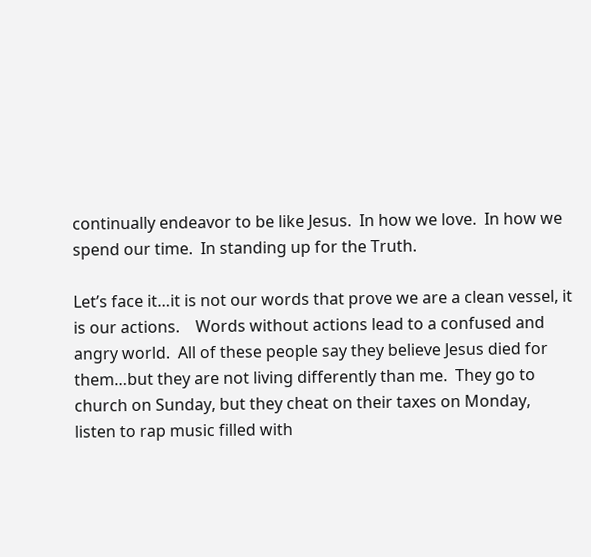continually endeavor to be like Jesus.  In how we love.  In how we spend our time.  In standing up for the Truth.

Let’s face it…it is not our words that prove we are a clean vessel, it is our actions.    Words without actions lead to a confused and angry world.  All of these people say they believe Jesus died for them…but they are not living differently than me.  They go to church on Sunday, but they cheat on their taxes on Monday, listen to rap music filled with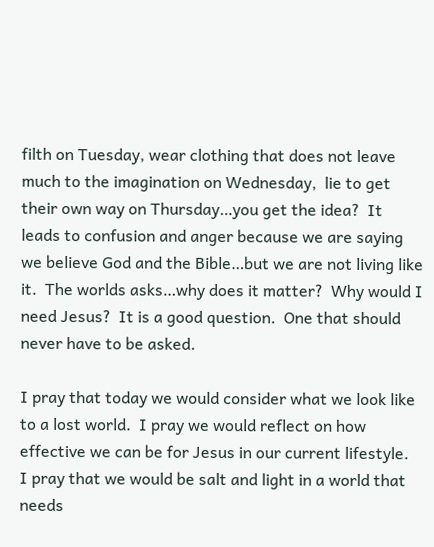filth on Tuesday, wear clothing that does not leave much to the imagination on Wednesday,  lie to get their own way on Thursday…you get the idea?  It leads to confusion and anger because we are saying we believe God and the Bible…but we are not living like it.  The worlds asks…why does it matter?  Why would I need Jesus?  It is a good question.  One that should never have to be asked.

I pray that today we would consider what we look like to a lost world.  I pray we would reflect on how effective we can be for Jesus in our current lifestyle.   I pray that we would be salt and light in a world that needs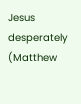Jesus desperately (Matthew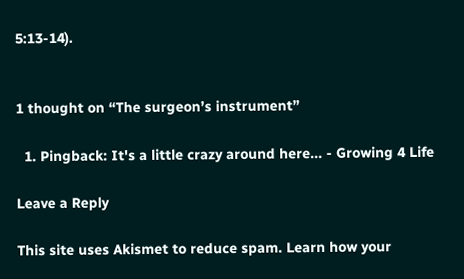5:13-14).


1 thought on “The surgeon’s instrument”

  1. Pingback: It's a little crazy around here... - Growing 4 Life

Leave a Reply

This site uses Akismet to reduce spam. Learn how your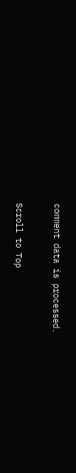comment data is processed.

Scroll to Top